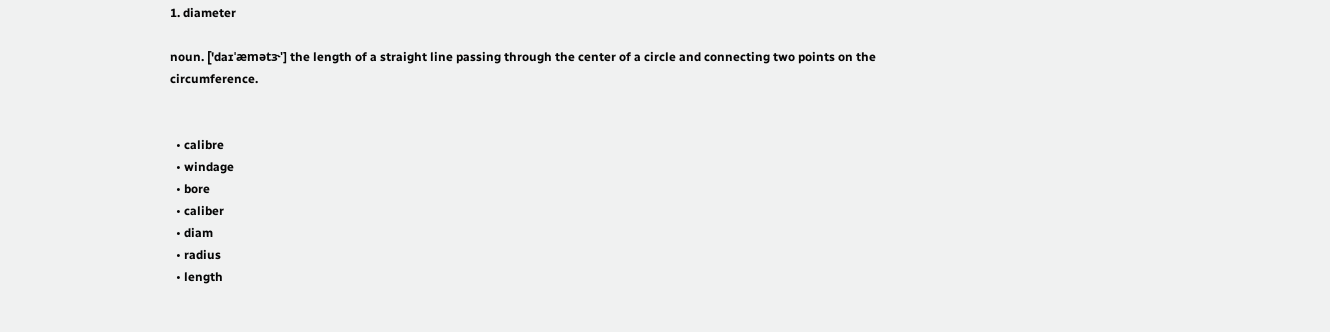1. diameter

noun. ['daɪˈæmətɝ'] the length of a straight line passing through the center of a circle and connecting two points on the circumference.


  • calibre
  • windage
  • bore
  • caliber
  • diam
  • radius
  • length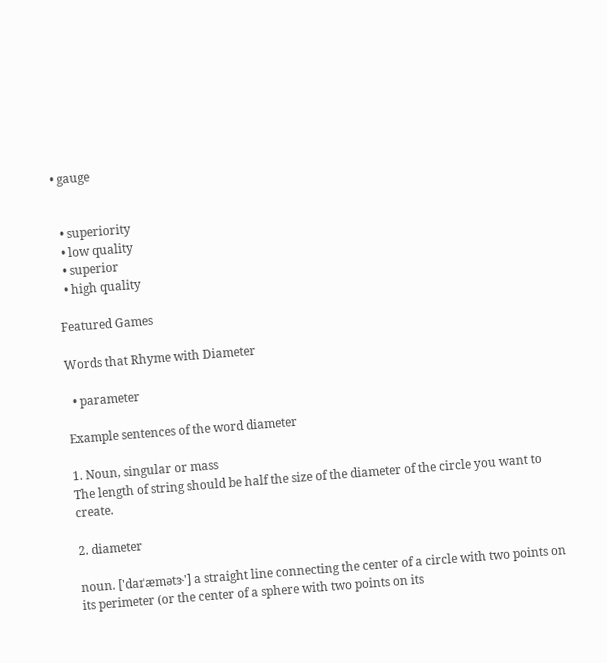• gauge


  • superiority
  • low quality
  • superior
  • high quality

Featured Games

Words that Rhyme with Diameter

  • parameter

Example sentences of the word diameter

1. Noun, singular or mass
The length of string should be half the size of the diameter of the circle you want to create.

2. diameter

noun. ['daɪˈæmətɝ'] a straight line connecting the center of a circle with two points on its perimeter (or the center of a sphere with two points on its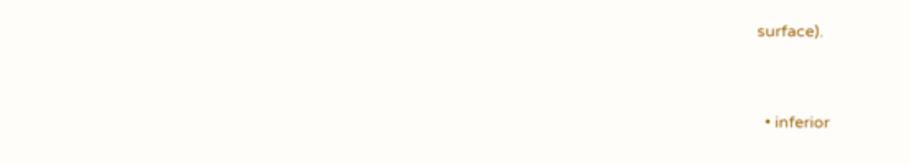surface).


  • inferior